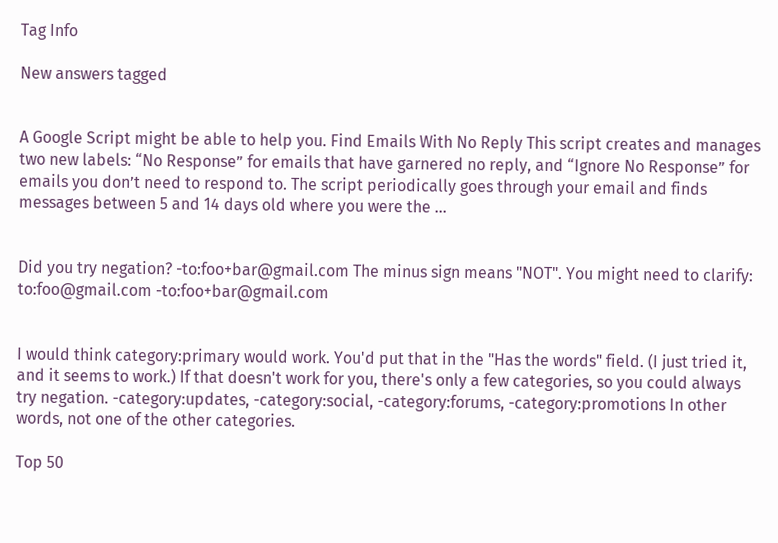Tag Info

New answers tagged


A Google Script might be able to help you. Find Emails With No Reply This script creates and manages two new labels: “No Response” for emails that have garnered no reply, and “Ignore No Response” for emails you don’t need to respond to. The script periodically goes through your email and finds messages between 5 and 14 days old where you were the ...


Did you try negation? -to:foo+bar@gmail.com The minus sign means "NOT". You might need to clarify: to:foo@gmail.com -to:foo+bar@gmail.com


I would think category:primary would work. You'd put that in the "Has the words" field. (I just tried it, and it seems to work.) If that doesn't work for you, there's only a few categories, so you could always try negation. -category:updates, -category:social, -category:forums, -category:promotions In other words, not one of the other categories.

Top 50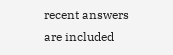recent answers are included